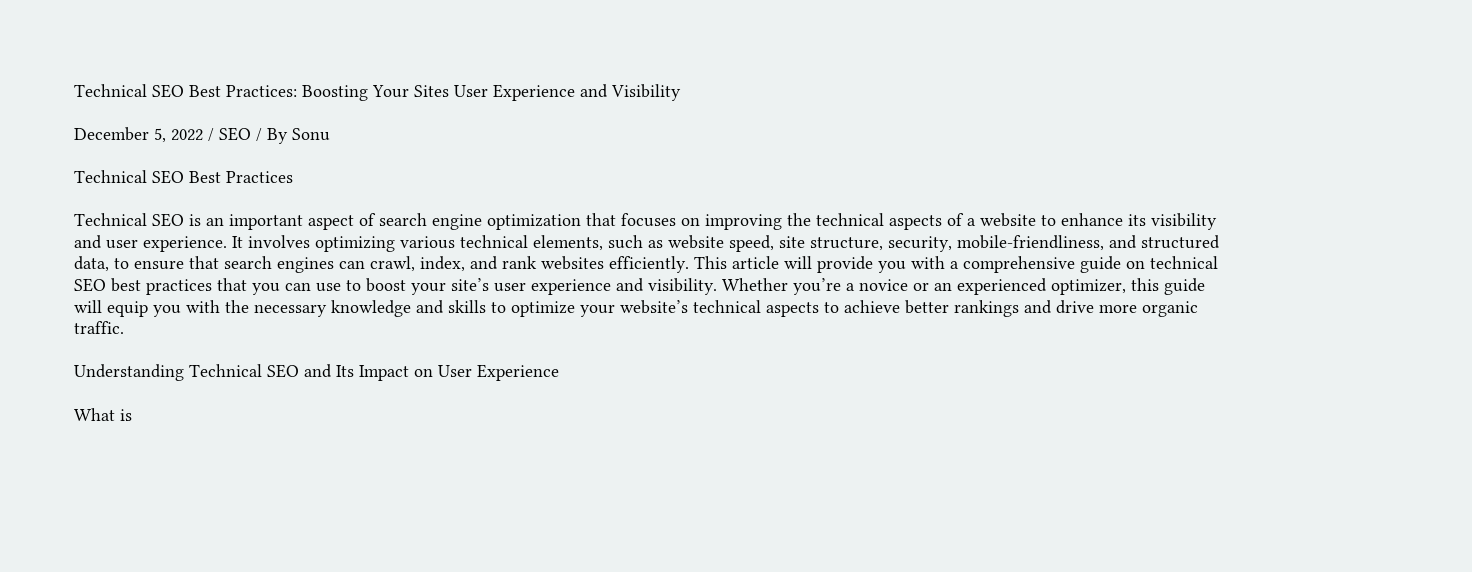Technical SEO Best Practices: Boosting Your Sites User Experience and Visibility

December 5, 2022 / SEO / By Sonu

Technical SEO Best Practices

Technical SEO is an important aspect of search engine optimization that focuses on improving the technical aspects of a website to enhance its visibility and user experience. It involves optimizing various technical elements, such as website speed, site structure, security, mobile-friendliness, and structured data, to ensure that search engines can crawl, index, and rank websites efficiently. This article will provide you with a comprehensive guide on technical SEO best practices that you can use to boost your site’s user experience and visibility. Whether you’re a novice or an experienced optimizer, this guide will equip you with the necessary knowledge and skills to optimize your website’s technical aspects to achieve better rankings and drive more organic traffic.

Understanding Technical SEO and Its Impact on User Experience

What is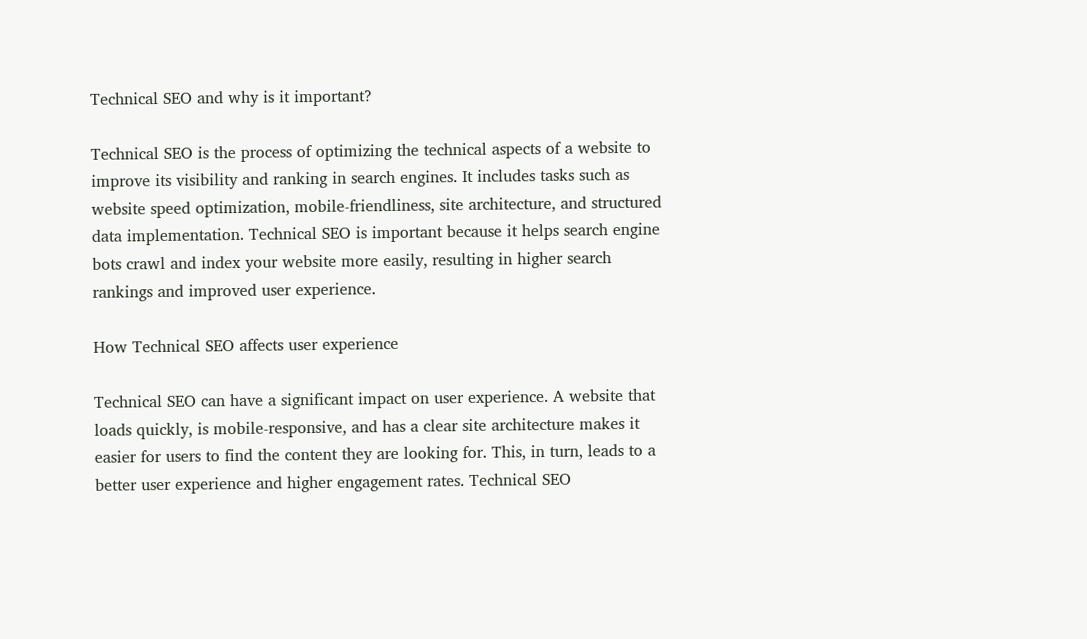Technical SEO and why is it important?

Technical SEO is the process of optimizing the technical aspects of a website to improve its visibility and ranking in search engines. It includes tasks such as website speed optimization, mobile-friendliness, site architecture, and structured data implementation. Technical SEO is important because it helps search engine bots crawl and index your website more easily, resulting in higher search rankings and improved user experience.

How Technical SEO affects user experience

Technical SEO can have a significant impact on user experience. A website that loads quickly, is mobile-responsive, and has a clear site architecture makes it easier for users to find the content they are looking for. This, in turn, leads to a better user experience and higher engagement rates. Technical SEO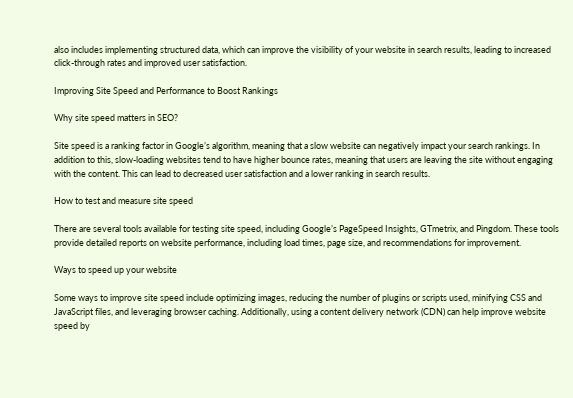also includes implementing structured data, which can improve the visibility of your website in search results, leading to increased click-through rates and improved user satisfaction.

Improving Site Speed and Performance to Boost Rankings

Why site speed matters in SEO?

Site speed is a ranking factor in Google’s algorithm, meaning that a slow website can negatively impact your search rankings. In addition to this, slow-loading websites tend to have higher bounce rates, meaning that users are leaving the site without engaging with the content. This can lead to decreased user satisfaction and a lower ranking in search results.

How to test and measure site speed

There are several tools available for testing site speed, including Google’s PageSpeed Insights, GTmetrix, and Pingdom. These tools provide detailed reports on website performance, including load times, page size, and recommendations for improvement.

Ways to speed up your website

Some ways to improve site speed include optimizing images, reducing the number of plugins or scripts used, minifying CSS and JavaScript files, and leveraging browser caching. Additionally, using a content delivery network (CDN) can help improve website speed by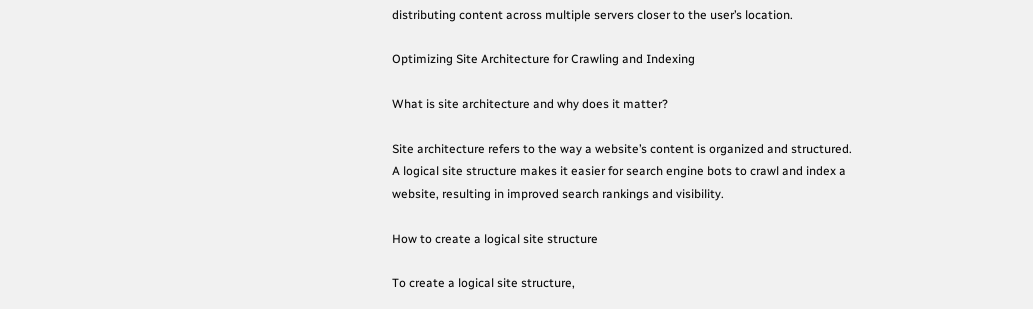distributing content across multiple servers closer to the user’s location.

Optimizing Site Architecture for Crawling and Indexing

What is site architecture and why does it matter?

Site architecture refers to the way a website’s content is organized and structured. A logical site structure makes it easier for search engine bots to crawl and index a website, resulting in improved search rankings and visibility.

How to create a logical site structure

To create a logical site structure,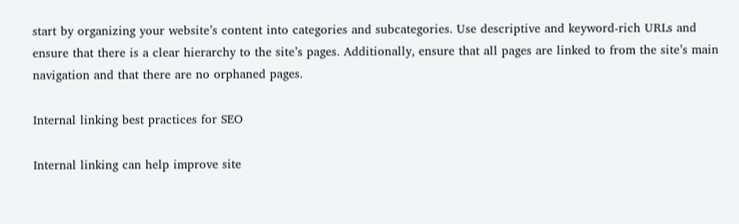start by organizing your website’s content into categories and subcategories. Use descriptive and keyword-rich URLs and ensure that there is a clear hierarchy to the site’s pages. Additionally, ensure that all pages are linked to from the site’s main navigation and that there are no orphaned pages.

Internal linking best practices for SEO

Internal linking can help improve site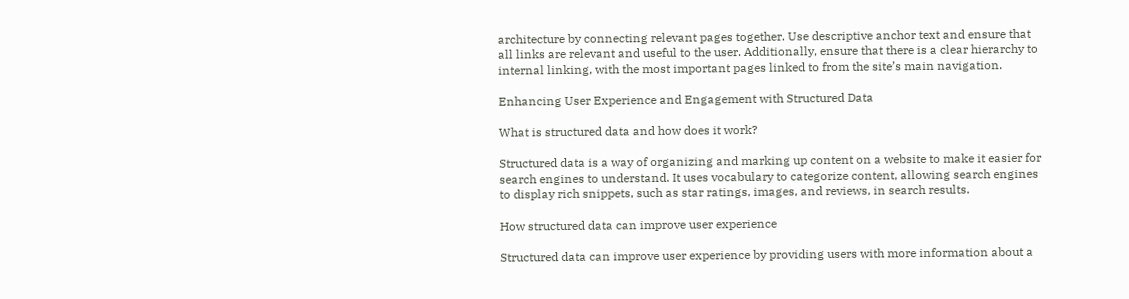architecture by connecting relevant pages together. Use descriptive anchor text and ensure that all links are relevant and useful to the user. Additionally, ensure that there is a clear hierarchy to internal linking, with the most important pages linked to from the site’s main navigation.

Enhancing User Experience and Engagement with Structured Data

What is structured data and how does it work?

Structured data is a way of organizing and marking up content on a website to make it easier for search engines to understand. It uses vocabulary to categorize content, allowing search engines to display rich snippets, such as star ratings, images, and reviews, in search results.

How structured data can improve user experience

Structured data can improve user experience by providing users with more information about a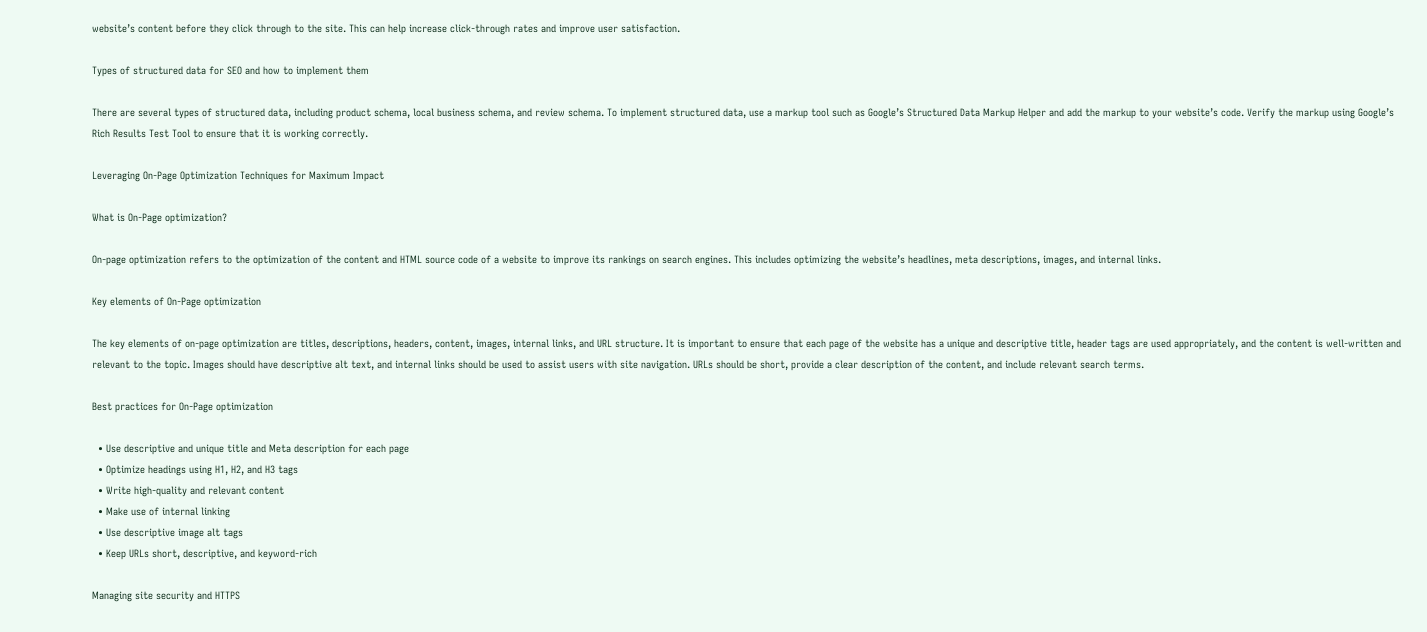website’s content before they click through to the site. This can help increase click-through rates and improve user satisfaction.

Types of structured data for SEO and how to implement them

There are several types of structured data, including product schema, local business schema, and review schema. To implement structured data, use a markup tool such as Google’s Structured Data Markup Helper and add the markup to your website’s code. Verify the markup using Google’s Rich Results Test Tool to ensure that it is working correctly.

Leveraging On-Page Optimization Techniques for Maximum Impact

What is On-Page optimization?

On-page optimization refers to the optimization of the content and HTML source code of a website to improve its rankings on search engines. This includes optimizing the website’s headlines, meta descriptions, images, and internal links.

Key elements of On-Page optimization

The key elements of on-page optimization are titles, descriptions, headers, content, images, internal links, and URL structure. It is important to ensure that each page of the website has a unique and descriptive title, header tags are used appropriately, and the content is well-written and relevant to the topic. Images should have descriptive alt text, and internal links should be used to assist users with site navigation. URLs should be short, provide a clear description of the content, and include relevant search terms.

Best practices for On-Page optimization

  • Use descriptive and unique title and Meta description for each page
  • Optimize headings using H1, H2, and H3 tags
  • Write high-quality and relevant content
  • Make use of internal linking
  • Use descriptive image alt tags
  • Keep URLs short, descriptive, and keyword-rich

Managing site security and HTTPS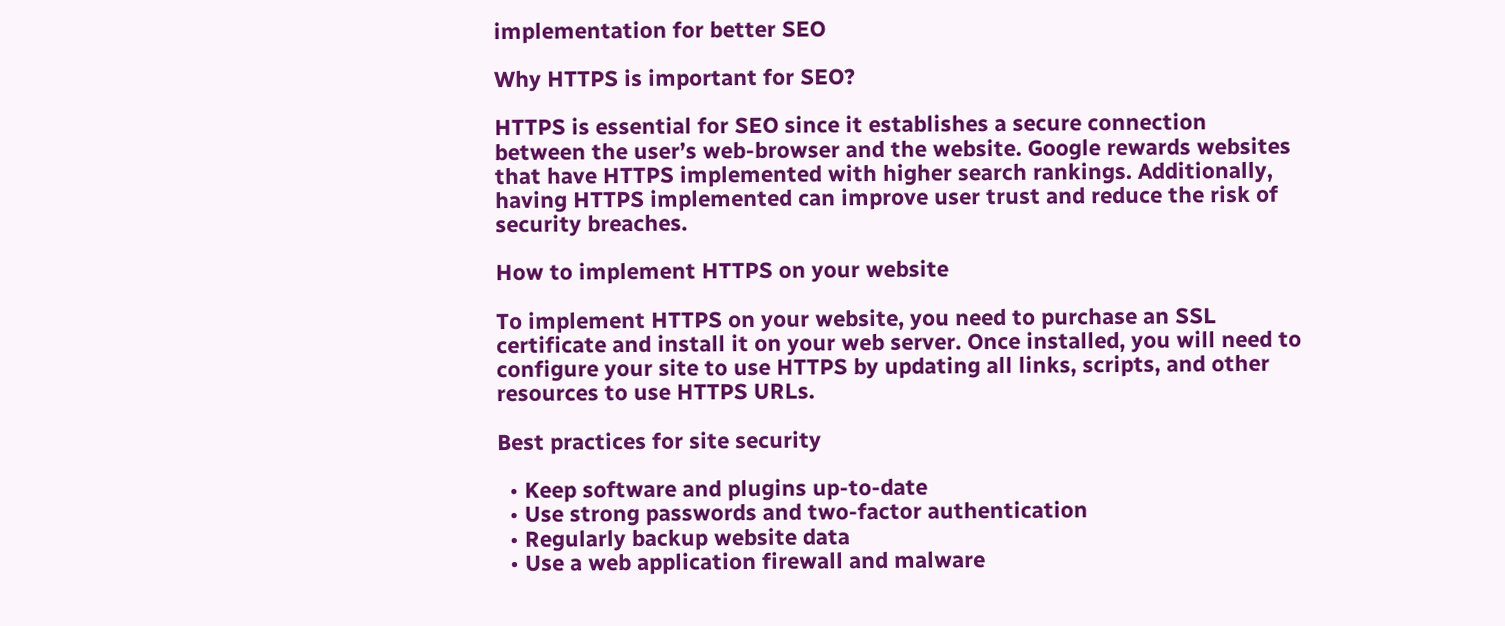implementation for better SEO

Why HTTPS is important for SEO?

HTTPS is essential for SEO since it establishes a secure connection between the user’s web-browser and the website. Google rewards websites that have HTTPS implemented with higher search rankings. Additionally, having HTTPS implemented can improve user trust and reduce the risk of security breaches.

How to implement HTTPS on your website

To implement HTTPS on your website, you need to purchase an SSL certificate and install it on your web server. Once installed, you will need to configure your site to use HTTPS by updating all links, scripts, and other resources to use HTTPS URLs.

Best practices for site security

  • Keep software and plugins up-to-date
  • Use strong passwords and two-factor authentication
  • Regularly backup website data
  • Use a web application firewall and malware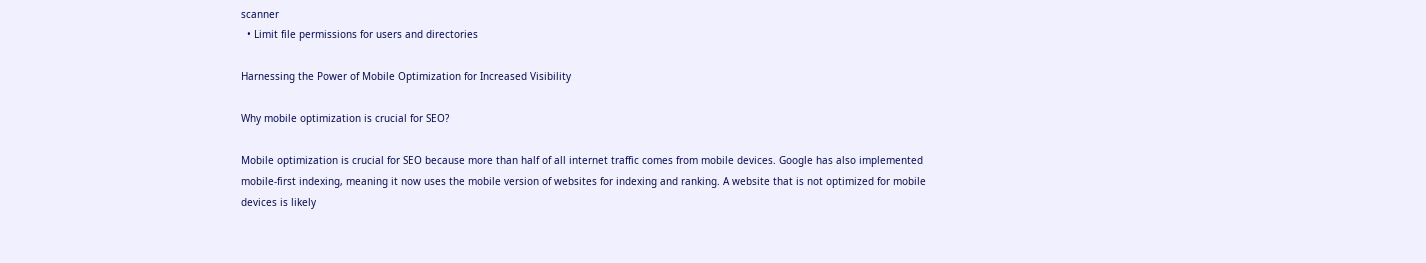scanner
  • Limit file permissions for users and directories

Harnessing the Power of Mobile Optimization for Increased Visibility

Why mobile optimization is crucial for SEO?

Mobile optimization is crucial for SEO because more than half of all internet traffic comes from mobile devices. Google has also implemented mobile-first indexing, meaning it now uses the mobile version of websites for indexing and ranking. A website that is not optimized for mobile devices is likely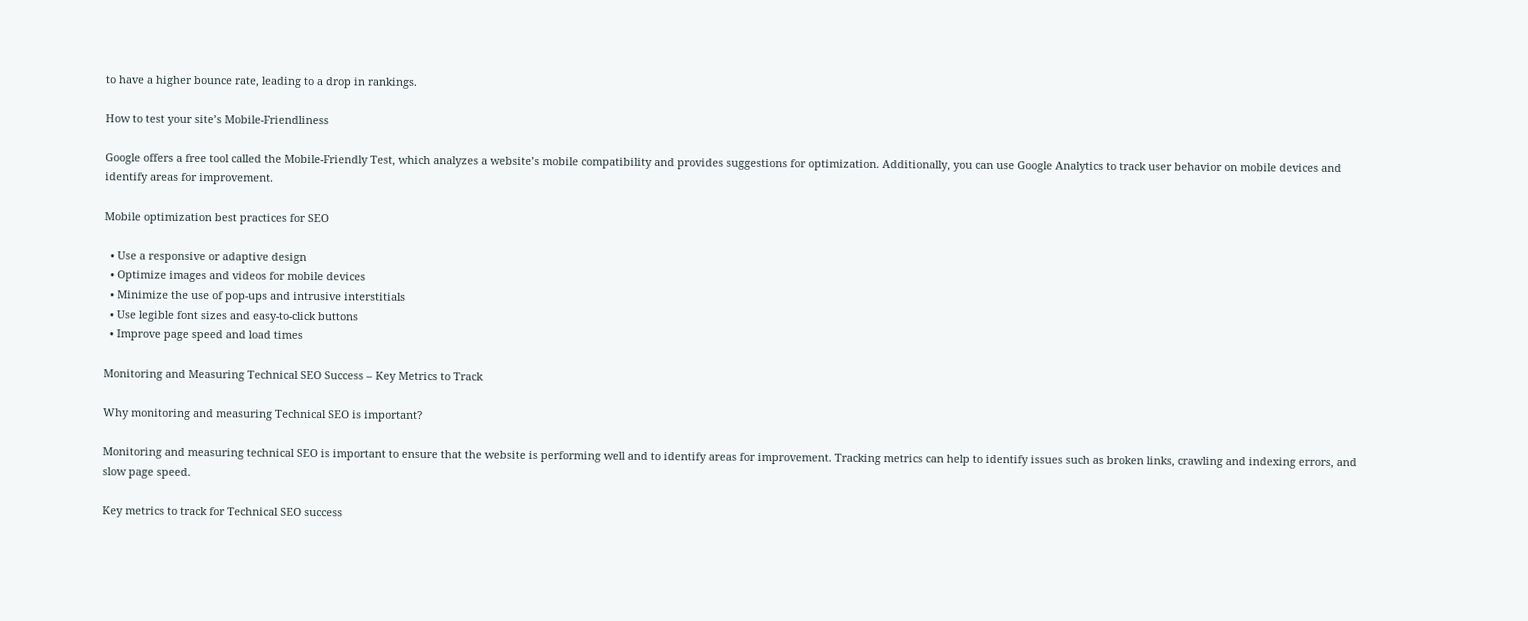to have a higher bounce rate, leading to a drop in rankings.

How to test your site’s Mobile-Friendliness

Google offers a free tool called the Mobile-Friendly Test, which analyzes a website’s mobile compatibility and provides suggestions for optimization. Additionally, you can use Google Analytics to track user behavior on mobile devices and identify areas for improvement.

Mobile optimization best practices for SEO

  • Use a responsive or adaptive design
  • Optimize images and videos for mobile devices
  • Minimize the use of pop-ups and intrusive interstitials
  • Use legible font sizes and easy-to-click buttons
  • Improve page speed and load times

Monitoring and Measuring Technical SEO Success – Key Metrics to Track

Why monitoring and measuring Technical SEO is important?

Monitoring and measuring technical SEO is important to ensure that the website is performing well and to identify areas for improvement. Tracking metrics can help to identify issues such as broken links, crawling and indexing errors, and slow page speed.

Key metrics to track for Technical SEO success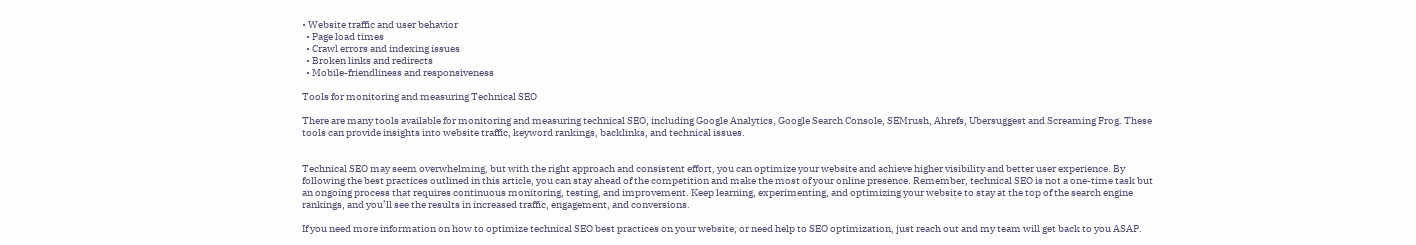• Website traffic and user behavior
  • Page load times
  • Crawl errors and indexing issues
  • Broken links and redirects
  • Mobile-friendliness and responsiveness

Tools for monitoring and measuring Technical SEO

There are many tools available for monitoring and measuring technical SEO, including Google Analytics, Google Search Console, SEMrush, Ahrefs, Ubersuggest and Screaming Frog. These tools can provide insights into website traffic, keyword rankings, backlinks, and technical issues.


Technical SEO may seem overwhelming, but with the right approach and consistent effort, you can optimize your website and achieve higher visibility and better user experience. By following the best practices outlined in this article, you can stay ahead of the competition and make the most of your online presence. Remember, technical SEO is not a one-time task but an ongoing process that requires continuous monitoring, testing, and improvement. Keep learning, experimenting, and optimizing your website to stay at the top of the search engine rankings, and you’ll see the results in increased traffic, engagement, and conversions.

If you need more information on how to optimize technical SEO best practices on your website, or need help to SEO optimization, just reach out and my team will get back to you ASAP.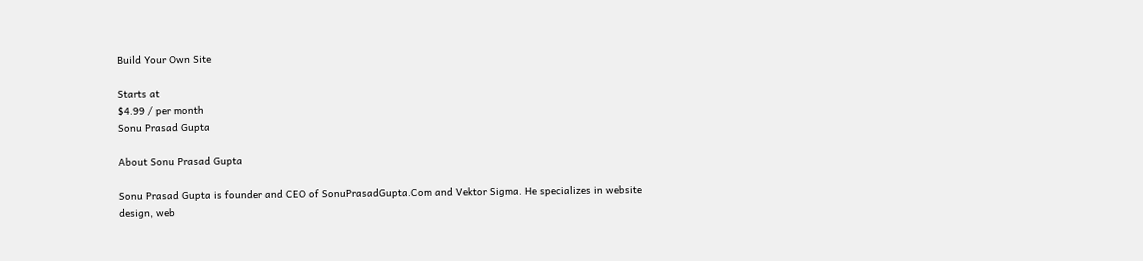Build Your Own Site

Starts at
$4.99 / per month
Sonu Prasad Gupta

About Sonu Prasad Gupta

Sonu Prasad Gupta is founder and CEO of SonuPrasadGupta.Com and Vektor Sigma. He specializes in website design, web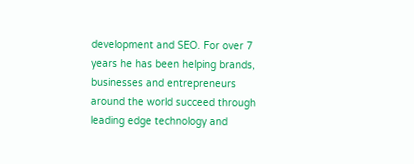development and SEO. For over 7 years he has been helping brands, businesses and entrepreneurs around the world succeed through leading edge technology and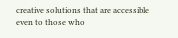creative solutions that are accessible even to those who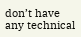don’t have any technical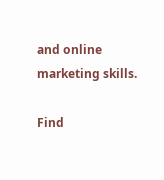and online marketing skills.

Find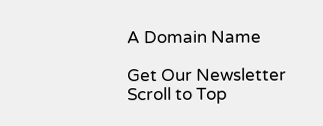A Domain Name

Get Our Newsletter
Scroll to Top